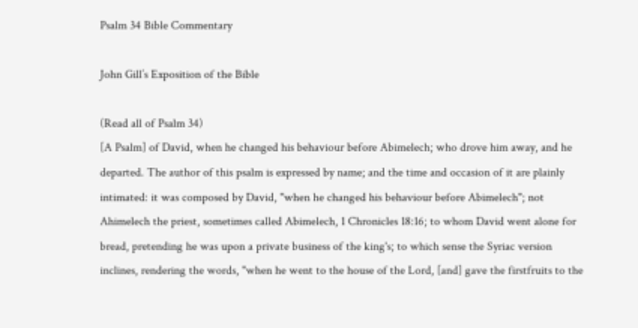Psalm 34 Bible Commentary

John Gill’s Exposition of the Bible

(Read all of Psalm 34)
[A Psalm] of David, when he changed his behaviour before Abimelech; who drove him away, and he departed. The author of this psalm is expressed by name; and the time and occasion of it are plainly intimated: it was composed by David, "when he changed his behaviour before Abimelech"; not Ahimelech the priest, sometimes called Abimelech, 1 Chronicles 18:16; to whom David went alone for bread, pretending he was upon a private business of the king's; to which sense the Syriac version inclines, rendering the words, "when he went to the house of the Lord, [and] gave the firstfruits to the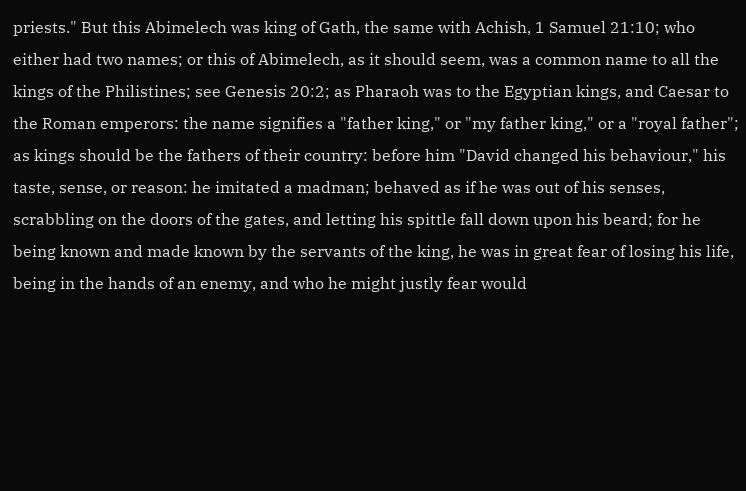priests." But this Abimelech was king of Gath, the same with Achish, 1 Samuel 21:10; who either had two names; or this of Abimelech, as it should seem, was a common name to all the kings of the Philistines; see Genesis 20:2; as Pharaoh was to the Egyptian kings, and Caesar to the Roman emperors: the name signifies a "father king," or "my father king," or a "royal father"; as kings should be the fathers of their country: before him "David changed his behaviour," his taste, sense, or reason: he imitated a madman; behaved as if he was out of his senses, scrabbling on the doors of the gates, and letting his spittle fall down upon his beard; for he being known and made known by the servants of the king, he was in great fear of losing his life, being in the hands of an enemy, and who he might justly fear would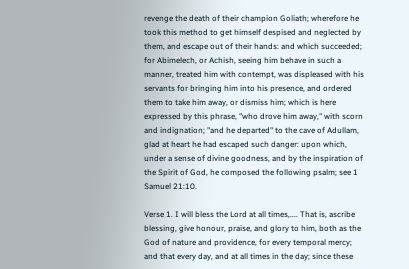revenge the death of their champion Goliath; wherefore he took this method to get himself despised and neglected by them, and escape out of their hands: and which succeeded; for Abimelech, or Achish, seeing him behave in such a manner, treated him with contempt, was displeased with his servants for bringing him into his presence, and ordered them to take him away, or dismiss him; which is here expressed by this phrase, "who drove him away," with scorn and indignation; "and he departed" to the cave of Adullam, glad at heart he had escaped such danger: upon which, under a sense of divine goodness, and by the inspiration of the Spirit of God, he composed the following psalm; see 1 Samuel 21:10.

Verse 1. I will bless the Lord at all times,.... That is, ascribe blessing, give honour, praise, and glory to him, both as the God of nature and providence, for every temporal mercy; and that every day, and at all times in the day; since these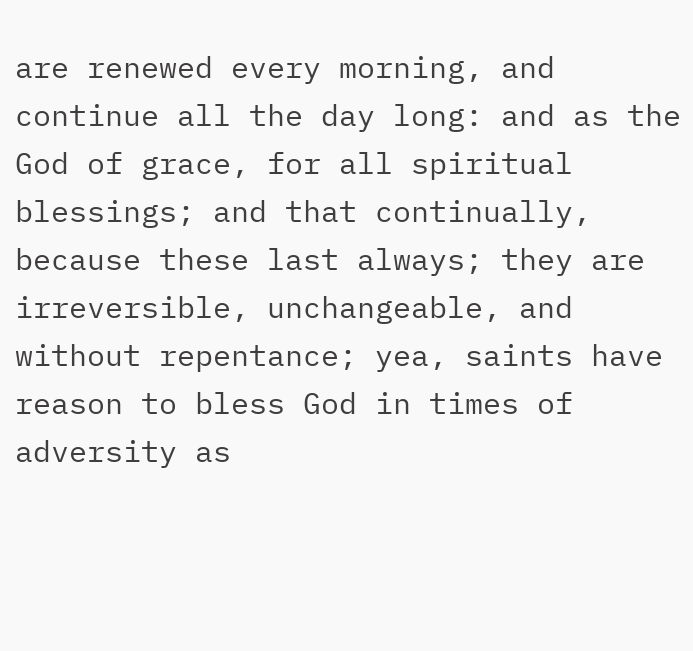are renewed every morning, and continue all the day long: and as the God of grace, for all spiritual blessings; and that continually, because these last always; they are irreversible, unchangeable, and without repentance; yea, saints have reason to bless God in times of adversity as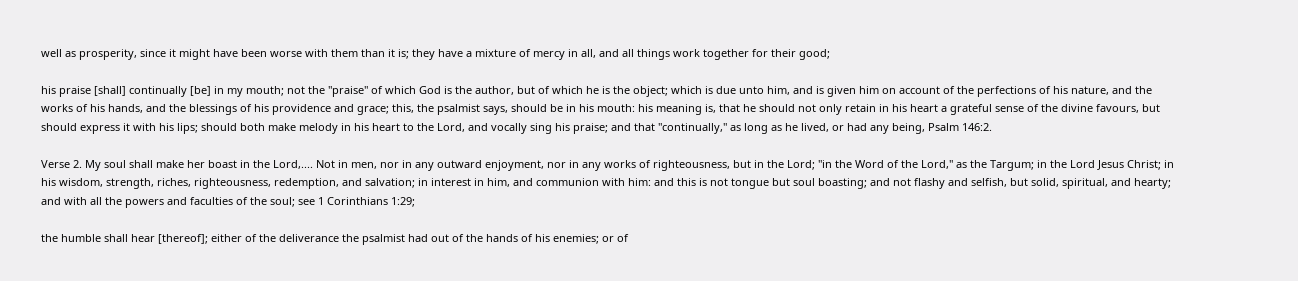well as prosperity, since it might have been worse with them than it is; they have a mixture of mercy in all, and all things work together for their good;

his praise [shall] continually [be] in my mouth; not the "praise" of which God is the author, but of which he is the object; which is due unto him, and is given him on account of the perfections of his nature, and the works of his hands, and the blessings of his providence and grace; this, the psalmist says, should be in his mouth: his meaning is, that he should not only retain in his heart a grateful sense of the divine favours, but should express it with his lips; should both make melody in his heart to the Lord, and vocally sing his praise; and that "continually," as long as he lived, or had any being, Psalm 146:2.

Verse 2. My soul shall make her boast in the Lord,.... Not in men, nor in any outward enjoyment, nor in any works of righteousness, but in the Lord; "in the Word of the Lord," as the Targum; in the Lord Jesus Christ; in his wisdom, strength, riches, righteousness, redemption, and salvation; in interest in him, and communion with him: and this is not tongue but soul boasting; and not flashy and selfish, but solid, spiritual, and hearty; and with all the powers and faculties of the soul; see 1 Corinthians 1:29;

the humble shall hear [thereof]; either of the deliverance the psalmist had out of the hands of his enemies; or of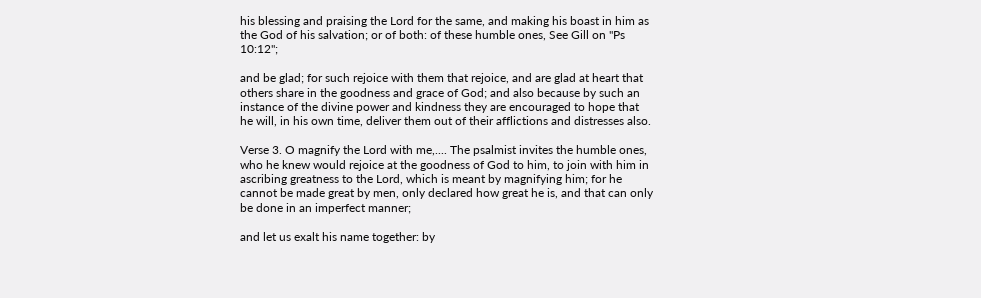his blessing and praising the Lord for the same, and making his boast in him as the God of his salvation; or of both: of these humble ones, See Gill on "Ps 10:12";

and be glad; for such rejoice with them that rejoice, and are glad at heart that others share in the goodness and grace of God; and also because by such an instance of the divine power and kindness they are encouraged to hope that he will, in his own time, deliver them out of their afflictions and distresses also.

Verse 3. O magnify the Lord with me,.... The psalmist invites the humble ones, who he knew would rejoice at the goodness of God to him, to join with him in ascribing greatness to the Lord, which is meant by magnifying him; for he cannot be made great by men, only declared how great he is, and that can only be done in an imperfect manner;

and let us exalt his name together: by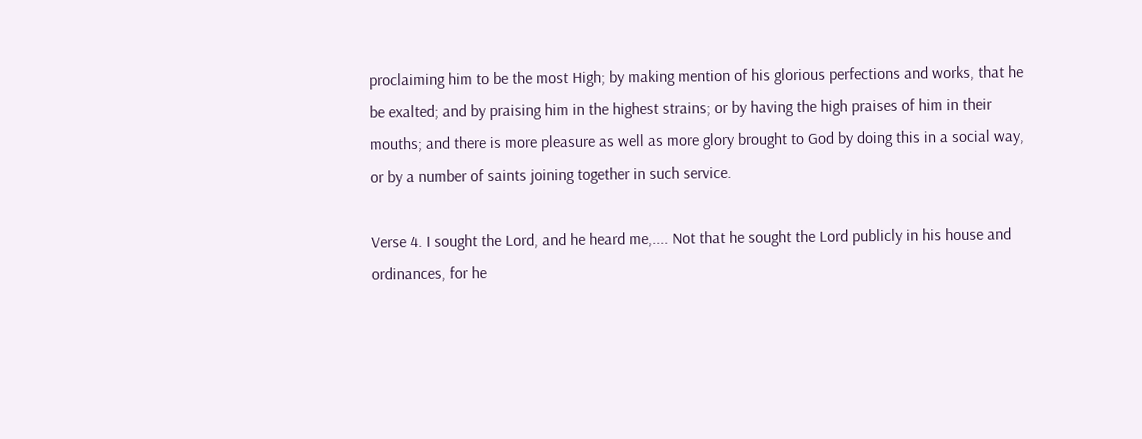proclaiming him to be the most High; by making mention of his glorious perfections and works, that he be exalted; and by praising him in the highest strains; or by having the high praises of him in their mouths; and there is more pleasure as well as more glory brought to God by doing this in a social way, or by a number of saints joining together in such service.

Verse 4. I sought the Lord, and he heard me,.... Not that he sought the Lord publicly in his house and ordinances, for he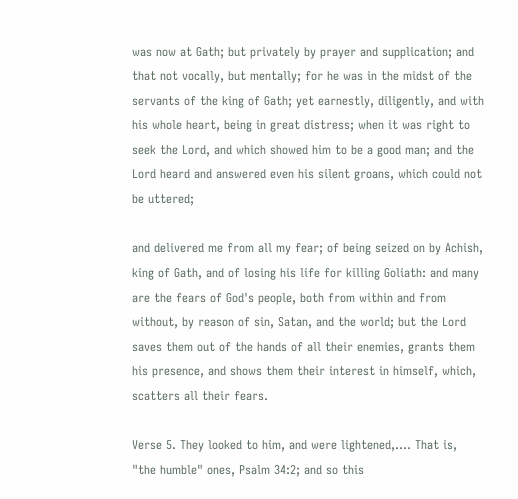was now at Gath; but privately by prayer and supplication; and that not vocally, but mentally; for he was in the midst of the servants of the king of Gath; yet earnestly, diligently, and with his whole heart, being in great distress; when it was right to seek the Lord, and which showed him to be a good man; and the Lord heard and answered even his silent groans, which could not be uttered;

and delivered me from all my fear; of being seized on by Achish, king of Gath, and of losing his life for killing Goliath: and many are the fears of God's people, both from within and from without, by reason of sin, Satan, and the world; but the Lord saves them out of the hands of all their enemies, grants them his presence, and shows them their interest in himself, which, scatters all their fears.

Verse 5. They looked to him, and were lightened,.... That is, "the humble" ones, Psalm 34:2; and so this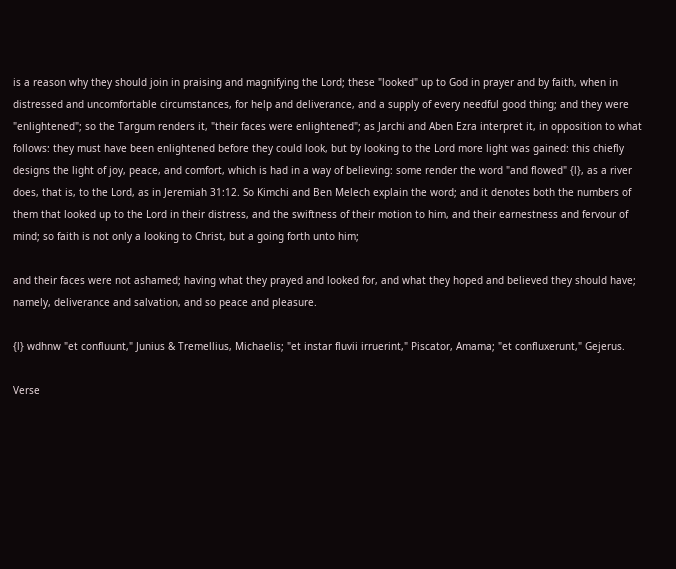is a reason why they should join in praising and magnifying the Lord; these "looked" up to God in prayer and by faith, when in distressed and uncomfortable circumstances, for help and deliverance, and a supply of every needful good thing; and they were "enlightened"; so the Targum renders it, "their faces were enlightened"; as Jarchi and Aben Ezra interpret it, in opposition to what follows: they must have been enlightened before they could look, but by looking to the Lord more light was gained: this chiefly designs the light of joy, peace, and comfort, which is had in a way of believing: some render the word "and flowed" {l}, as a river does, that is, to the Lord, as in Jeremiah 31:12. So Kimchi and Ben Melech explain the word; and it denotes both the numbers of them that looked up to the Lord in their distress, and the swiftness of their motion to him, and their earnestness and fervour of mind; so faith is not only a looking to Christ, but a going forth unto him;

and their faces were not ashamed; having what they prayed and looked for, and what they hoped and believed they should have; namely, deliverance and salvation, and so peace and pleasure.

{l} wdhnw "et confluunt," Junius & Tremellius, Michaelis; "et instar fluvii irruerint," Piscator, Amama; "et confluxerunt," Gejerus.

Verse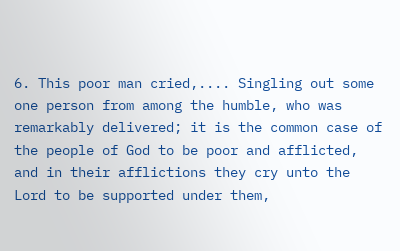6. This poor man cried,.... Singling out some one person from among the humble, who was remarkably delivered; it is the common case of the people of God to be poor and afflicted, and in their afflictions they cry unto the Lord to be supported under them,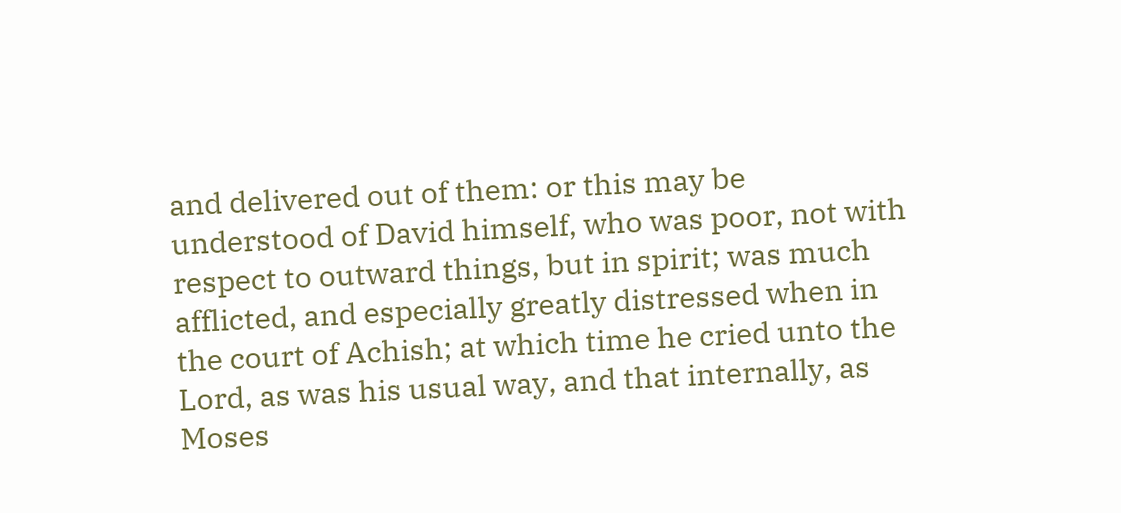and delivered out of them: or this may be understood of David himself, who was poor, not with respect to outward things, but in spirit; was much afflicted, and especially greatly distressed when in the court of Achish; at which time he cried unto the Lord, as was his usual way, and that internally, as Moses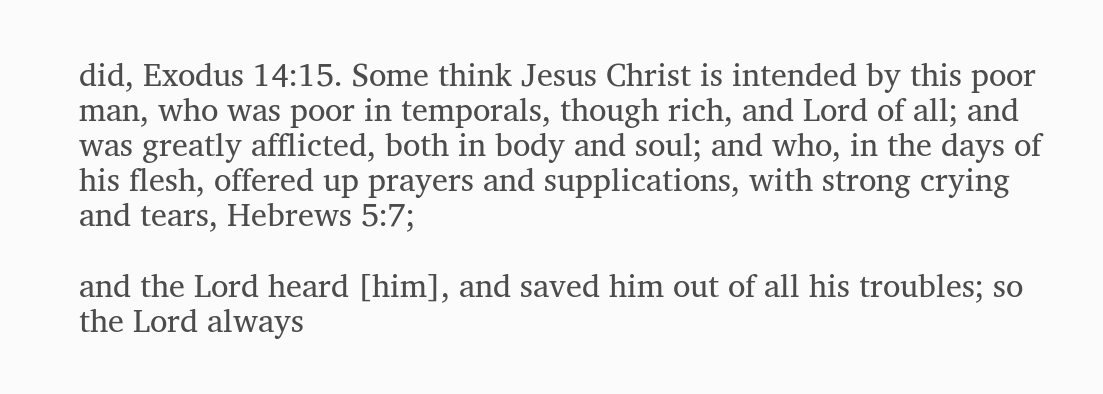did, Exodus 14:15. Some think Jesus Christ is intended by this poor man, who was poor in temporals, though rich, and Lord of all; and was greatly afflicted, both in body and soul; and who, in the days of his flesh, offered up prayers and supplications, with strong crying and tears, Hebrews 5:7;

and the Lord heard [him], and saved him out of all his troubles; so the Lord always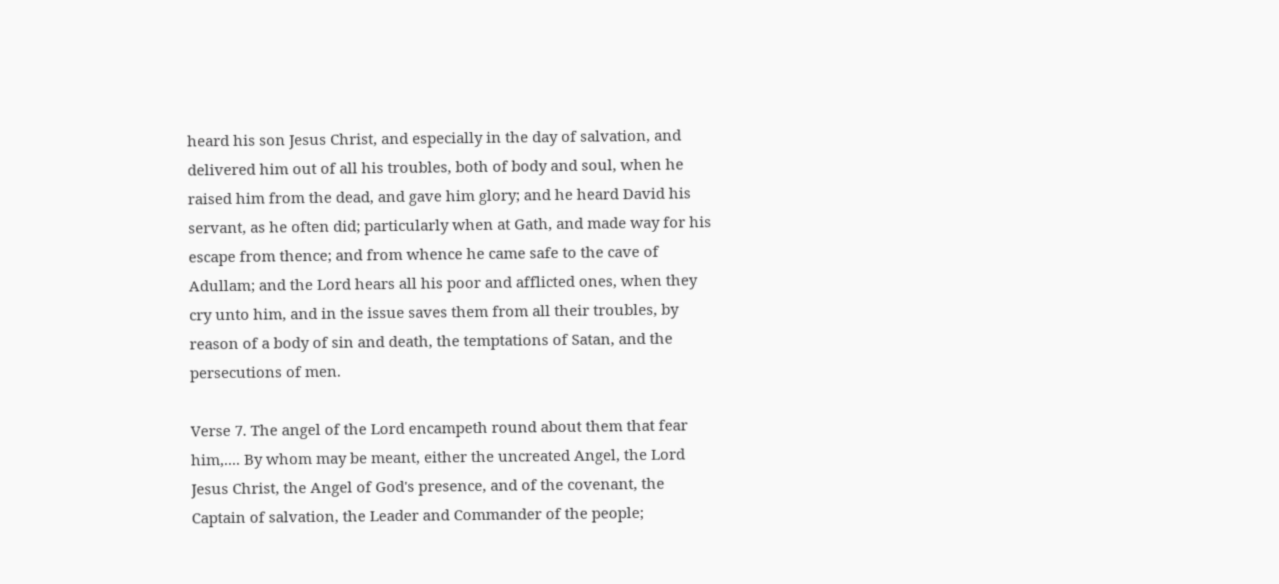heard his son Jesus Christ, and especially in the day of salvation, and delivered him out of all his troubles, both of body and soul, when he raised him from the dead, and gave him glory; and he heard David his servant, as he often did; particularly when at Gath, and made way for his escape from thence; and from whence he came safe to the cave of Adullam; and the Lord hears all his poor and afflicted ones, when they cry unto him, and in the issue saves them from all their troubles, by reason of a body of sin and death, the temptations of Satan, and the persecutions of men.

Verse 7. The angel of the Lord encampeth round about them that fear him,.... By whom may be meant, either the uncreated Angel, the Lord Jesus Christ, the Angel of God's presence, and of the covenant, the Captain of salvation, the Leader and Commander of the people;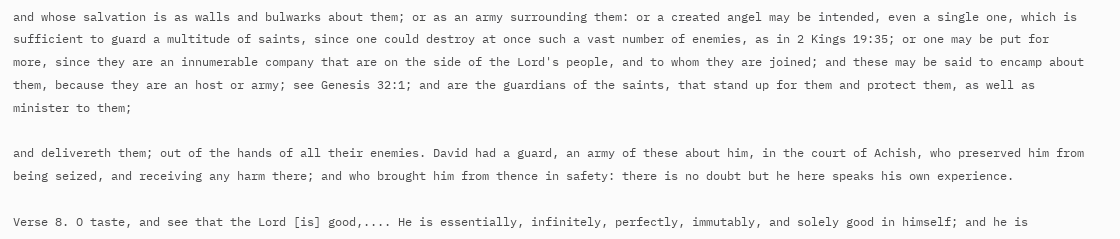and whose salvation is as walls and bulwarks about them; or as an army surrounding them: or a created angel may be intended, even a single one, which is sufficient to guard a multitude of saints, since one could destroy at once such a vast number of enemies, as in 2 Kings 19:35; or one may be put for more, since they are an innumerable company that are on the side of the Lord's people, and to whom they are joined; and these may be said to encamp about them, because they are an host or army; see Genesis 32:1; and are the guardians of the saints, that stand up for them and protect them, as well as minister to them;

and delivereth them; out of the hands of all their enemies. David had a guard, an army of these about him, in the court of Achish, who preserved him from being seized, and receiving any harm there; and who brought him from thence in safety: there is no doubt but he here speaks his own experience.

Verse 8. O taste, and see that the Lord [is] good,.... He is essentially, infinitely, perfectly, immutably, and solely good in himself; and he is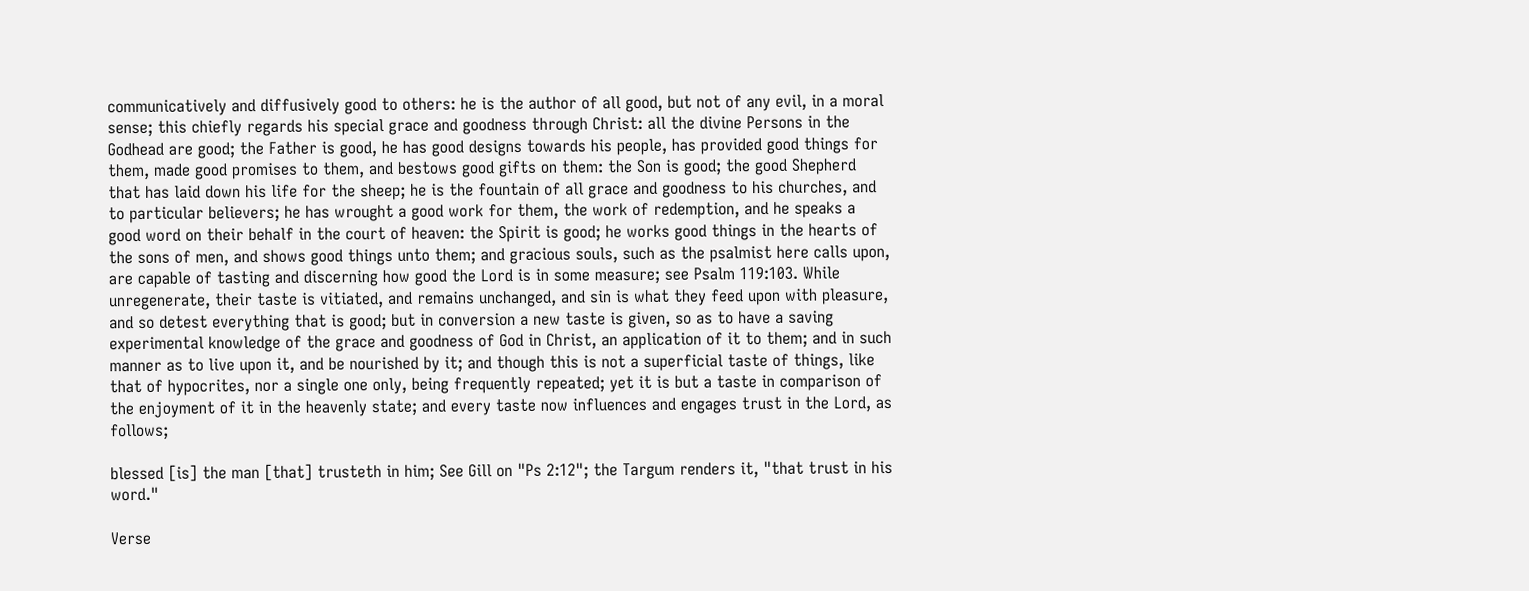communicatively and diffusively good to others: he is the author of all good, but not of any evil, in a moral sense; this chiefly regards his special grace and goodness through Christ: all the divine Persons in the Godhead are good; the Father is good, he has good designs towards his people, has provided good things for them, made good promises to them, and bestows good gifts on them: the Son is good; the good Shepherd that has laid down his life for the sheep; he is the fountain of all grace and goodness to his churches, and to particular believers; he has wrought a good work for them, the work of redemption, and he speaks a good word on their behalf in the court of heaven: the Spirit is good; he works good things in the hearts of the sons of men, and shows good things unto them; and gracious souls, such as the psalmist here calls upon, are capable of tasting and discerning how good the Lord is in some measure; see Psalm 119:103. While unregenerate, their taste is vitiated, and remains unchanged, and sin is what they feed upon with pleasure, and so detest everything that is good; but in conversion a new taste is given, so as to have a saving experimental knowledge of the grace and goodness of God in Christ, an application of it to them; and in such manner as to live upon it, and be nourished by it; and though this is not a superficial taste of things, like that of hypocrites, nor a single one only, being frequently repeated; yet it is but a taste in comparison of the enjoyment of it in the heavenly state; and every taste now influences and engages trust in the Lord, as follows;

blessed [is] the man [that] trusteth in him; See Gill on "Ps 2:12"; the Targum renders it, "that trust in his word."

Verse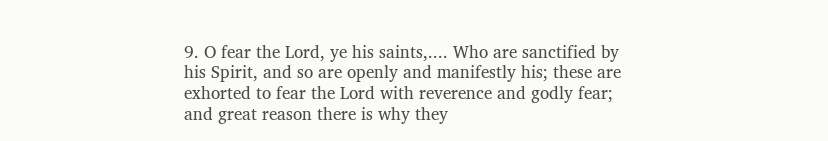9. O fear the Lord, ye his saints,.... Who are sanctified by his Spirit, and so are openly and manifestly his; these are exhorted to fear the Lord with reverence and godly fear; and great reason there is why they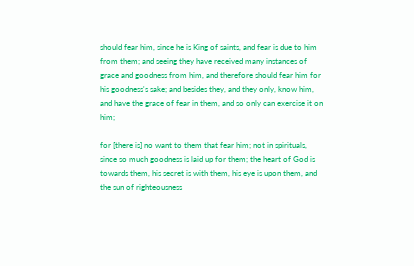should fear him, since he is King of saints, and fear is due to him from them; and seeing they have received many instances of grace and goodness from him, and therefore should fear him for his goodness's sake; and besides they, and they only, know him, and have the grace of fear in them, and so only can exercise it on him;

for [there is] no want to them that fear him; not in spirituals, since so much goodness is laid up for them; the heart of God is towards them, his secret is with them, his eye is upon them, and the sun of righteousness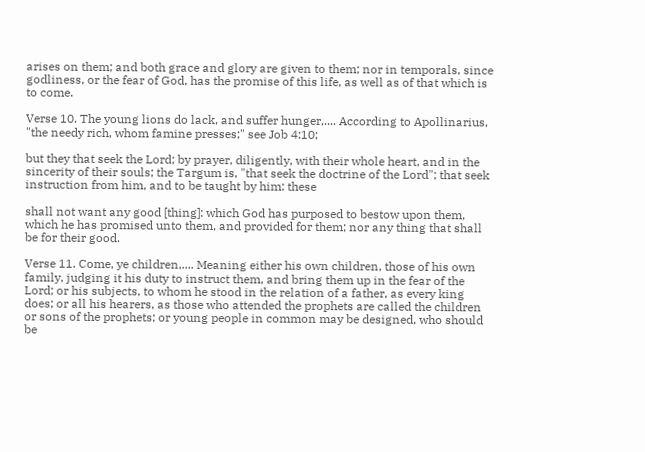arises on them; and both grace and glory are given to them; nor in temporals, since godliness, or the fear of God, has the promise of this life, as well as of that which is to come.

Verse 10. The young lions do lack, and suffer hunger,.... According to Apollinarius, "the needy rich, whom famine presses;" see Job 4:10;

but they that seek the Lord; by prayer, diligently, with their whole heart, and in the sincerity of their souls; the Targum is, "that seek the doctrine of the Lord"; that seek instruction from him, and to be taught by him: these

shall not want any good [thing]: which God has purposed to bestow upon them, which he has promised unto them, and provided for them; nor any thing that shall be for their good.

Verse 11. Come, ye children,.... Meaning either his own children, those of his own family, judging it his duty to instruct them, and bring them up in the fear of the Lord; or his subjects, to whom he stood in the relation of a father, as every king does; or all his hearers, as those who attended the prophets are called the children or sons of the prophets; or young people in common may be designed, who should be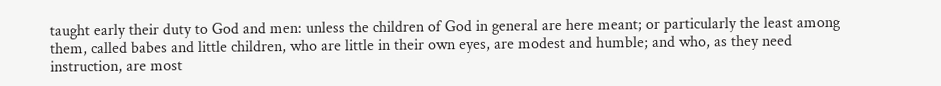taught early their duty to God and men: unless the children of God in general are here meant; or particularly the least among them, called babes and little children, who are little in their own eyes, are modest and humble; and who, as they need instruction, are most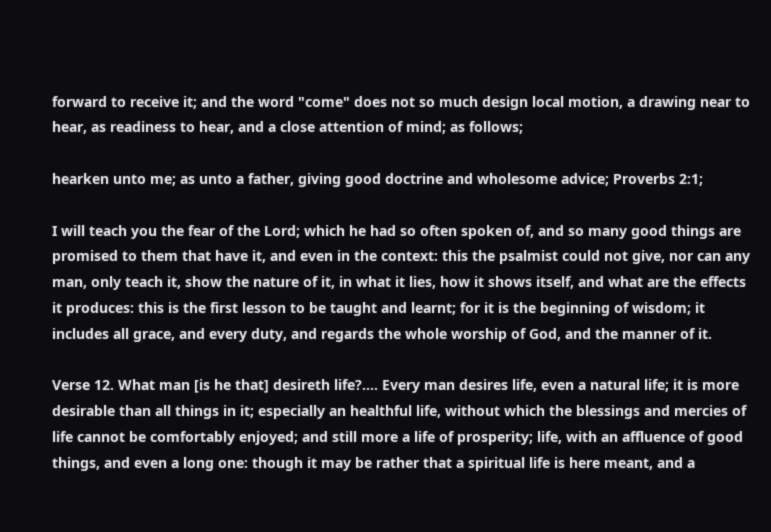forward to receive it; and the word "come" does not so much design local motion, a drawing near to hear, as readiness to hear, and a close attention of mind; as follows;

hearken unto me; as unto a father, giving good doctrine and wholesome advice; Proverbs 2:1;

I will teach you the fear of the Lord; which he had so often spoken of, and so many good things are promised to them that have it, and even in the context: this the psalmist could not give, nor can any man, only teach it, show the nature of it, in what it lies, how it shows itself, and what are the effects it produces: this is the first lesson to be taught and learnt; for it is the beginning of wisdom; it includes all grace, and every duty, and regards the whole worship of God, and the manner of it.

Verse 12. What man [is he that] desireth life?.... Every man desires life, even a natural life; it is more desirable than all things in it; especially an healthful life, without which the blessings and mercies of life cannot be comfortably enjoyed; and still more a life of prosperity; life, with an affluence of good things, and even a long one: though it may be rather that a spiritual life is here meant, and a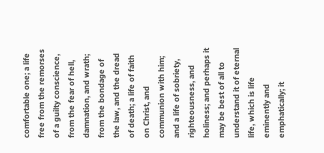comfortable one; a life free from the remorses of a guilty conscience, from the fear of hell, damnation, and wrath; from the bondage of the law, and the dread of death; a life of faith on Christ, and communion with him; and a life of sobriety, righteousness, and holiness; and perhaps it may be best of all to understand it of eternal life, which is life eminently and emphatically; it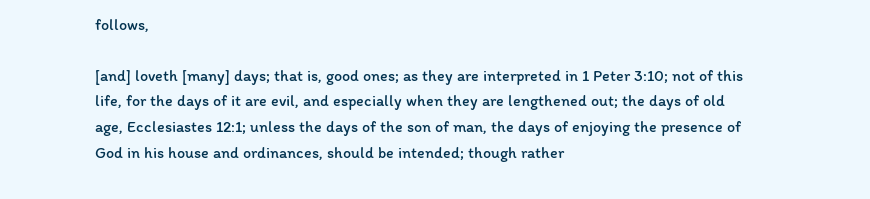follows,

[and] loveth [many] days; that is, good ones; as they are interpreted in 1 Peter 3:10; not of this life, for the days of it are evil, and especially when they are lengthened out; the days of old age, Ecclesiastes 12:1; unless the days of the son of man, the days of enjoying the presence of God in his house and ordinances, should be intended; though rather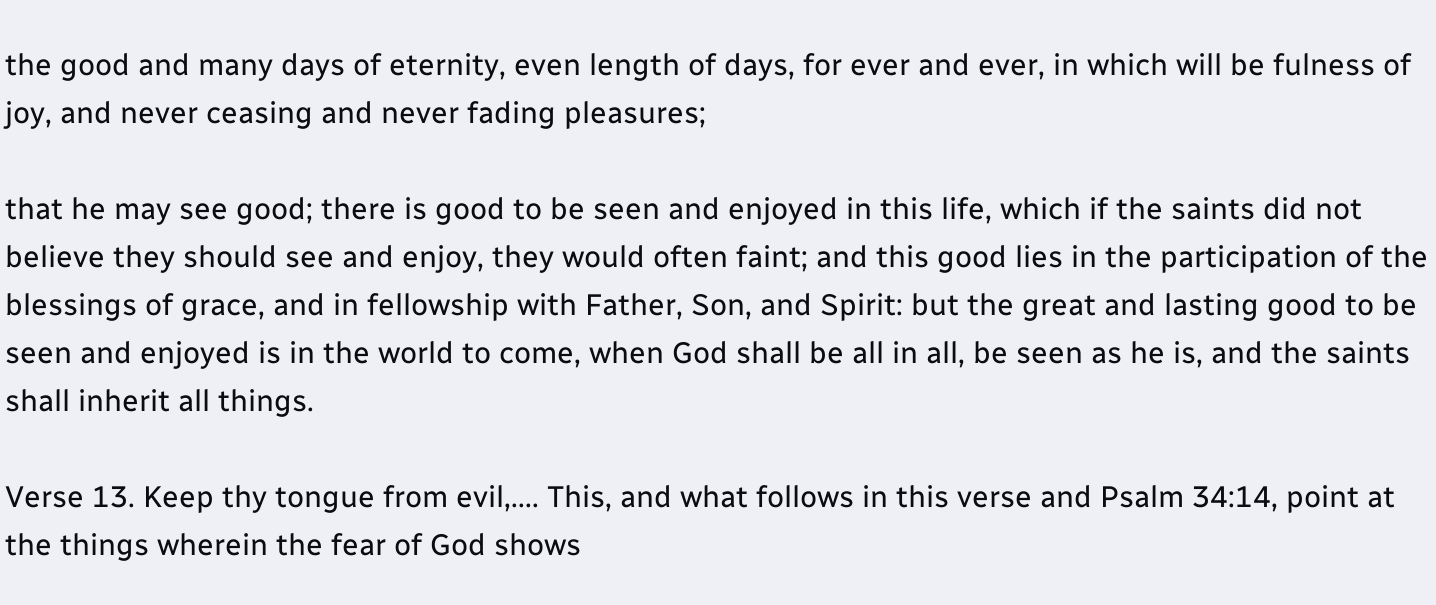the good and many days of eternity, even length of days, for ever and ever, in which will be fulness of joy, and never ceasing and never fading pleasures;

that he may see good; there is good to be seen and enjoyed in this life, which if the saints did not believe they should see and enjoy, they would often faint; and this good lies in the participation of the blessings of grace, and in fellowship with Father, Son, and Spirit: but the great and lasting good to be seen and enjoyed is in the world to come, when God shall be all in all, be seen as he is, and the saints shall inherit all things.

Verse 13. Keep thy tongue from evil,.... This, and what follows in this verse and Psalm 34:14, point at the things wherein the fear of God shows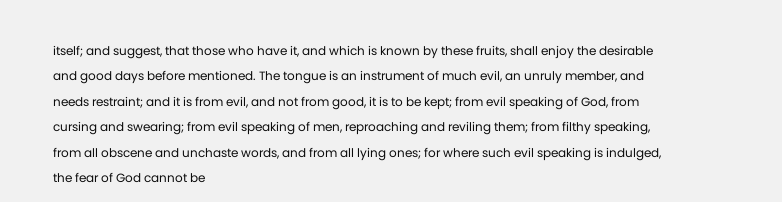itself; and suggest, that those who have it, and which is known by these fruits, shall enjoy the desirable and good days before mentioned. The tongue is an instrument of much evil, an unruly member, and needs restraint; and it is from evil, and not from good, it is to be kept; from evil speaking of God, from cursing and swearing; from evil speaking of men, reproaching and reviling them; from filthy speaking, from all obscene and unchaste words, and from all lying ones; for where such evil speaking is indulged, the fear of God cannot be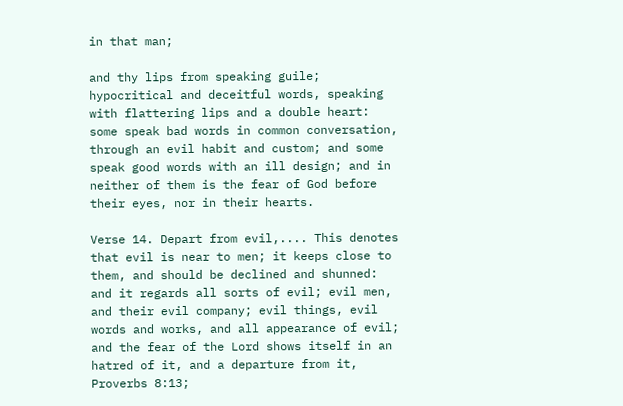in that man;

and thy lips from speaking guile; hypocritical and deceitful words, speaking with flattering lips and a double heart: some speak bad words in common conversation, through an evil habit and custom; and some speak good words with an ill design; and in neither of them is the fear of God before their eyes, nor in their hearts.

Verse 14. Depart from evil,.... This denotes that evil is near to men; it keeps close to them, and should be declined and shunned: and it regards all sorts of evil; evil men, and their evil company; evil things, evil words and works, and all appearance of evil; and the fear of the Lord shows itself in an hatred of it, and a departure from it, Proverbs 8:13;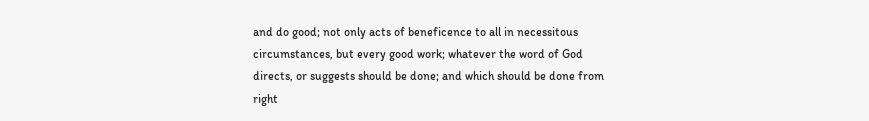and do good; not only acts of beneficence to all in necessitous circumstances, but every good work; whatever the word of God directs, or suggests should be done; and which should be done from right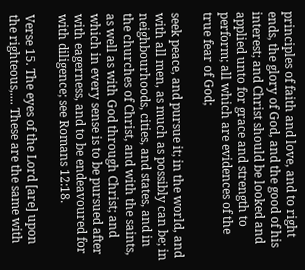principles of faith and love, and to right ends, the glory of God, and the good of his interest; and Christ should be looked and applied unto for grace and strength to perform; all which are evidences of the true fear of God;

seek peace, and pursue it; in the world, and with all men, as much as possibly can be; in neighbourhoods, cities, and states, and in the churches of Christ, and with the saints, as well as with God through Christ; and which in every sense is to be pursued after with eagerness, and to be endeavoured for with diligence; see Romans 12:18.

Verse 15. The eyes of the Lord [are] upon the righteous,.... These are the same with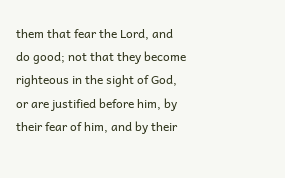them that fear the Lord, and do good; not that they become righteous in the sight of God, or are justified before him, by their fear of him, and by their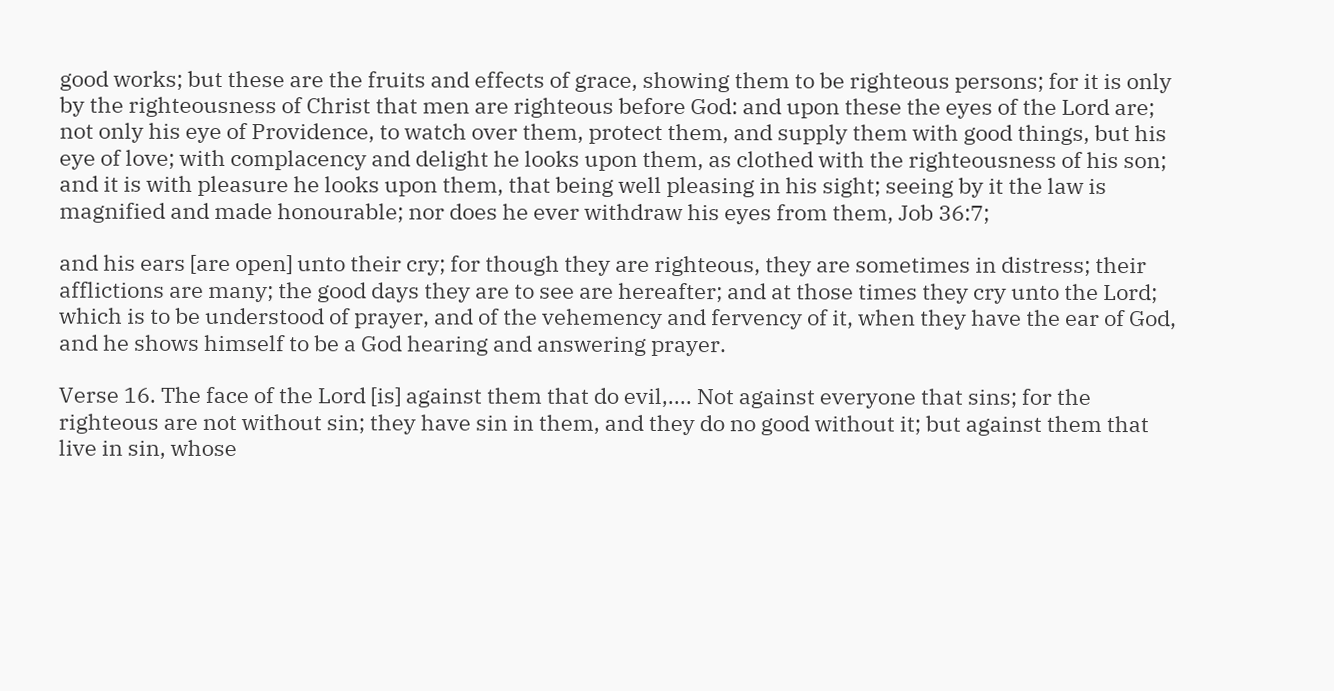good works; but these are the fruits and effects of grace, showing them to be righteous persons; for it is only by the righteousness of Christ that men are righteous before God: and upon these the eyes of the Lord are; not only his eye of Providence, to watch over them, protect them, and supply them with good things, but his eye of love; with complacency and delight he looks upon them, as clothed with the righteousness of his son; and it is with pleasure he looks upon them, that being well pleasing in his sight; seeing by it the law is magnified and made honourable; nor does he ever withdraw his eyes from them, Job 36:7;

and his ears [are open] unto their cry; for though they are righteous, they are sometimes in distress; their afflictions are many; the good days they are to see are hereafter; and at those times they cry unto the Lord; which is to be understood of prayer, and of the vehemency and fervency of it, when they have the ear of God, and he shows himself to be a God hearing and answering prayer.

Verse 16. The face of the Lord [is] against them that do evil,.... Not against everyone that sins; for the righteous are not without sin; they have sin in them, and they do no good without it; but against them that live in sin, whose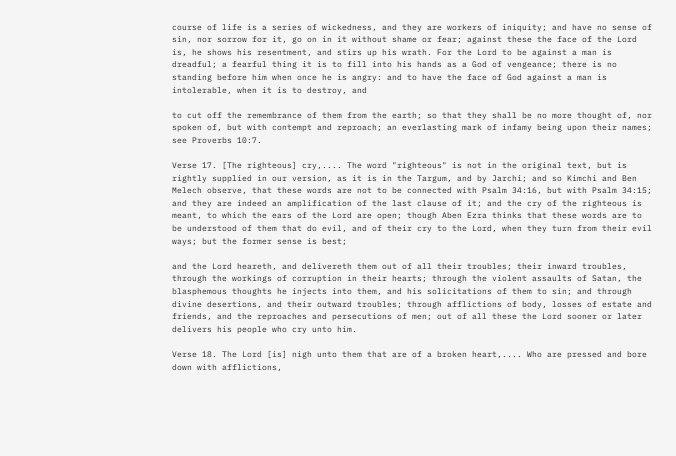course of life is a series of wickedness, and they are workers of iniquity; and have no sense of sin, nor sorrow for it, go on in it without shame or fear; against these the face of the Lord is, he shows his resentment, and stirs up his wrath. For the Lord to be against a man is dreadful; a fearful thing it is to fill into his hands as a God of vengeance; there is no standing before him when once he is angry: and to have the face of God against a man is intolerable, when it is to destroy, and

to cut off the remembrance of them from the earth; so that they shall be no more thought of, nor spoken of, but with contempt and reproach; an everlasting mark of infamy being upon their names; see Proverbs 10:7.

Verse 17. [The righteous] cry,.... The word "righteous" is not in the original text, but is rightly supplied in our version, as it is in the Targum, and by Jarchi; and so Kimchi and Ben Melech observe, that these words are not to be connected with Psalm 34:16, but with Psalm 34:15; and they are indeed an amplification of the last clause of it; and the cry of the righteous is meant, to which the ears of the Lord are open; though Aben Ezra thinks that these words are to be understood of them that do evil, and of their cry to the Lord, when they turn from their evil ways; but the former sense is best;

and the Lord heareth, and delivereth them out of all their troubles; their inward troubles, through the workings of corruption in their hearts; through the violent assaults of Satan, the blasphemous thoughts he injects into them, and his solicitations of them to sin; and through divine desertions, and their outward troubles; through afflictions of body, losses of estate and friends, and the reproaches and persecutions of men; out of all these the Lord sooner or later delivers his people who cry unto him.

Verse 18. The Lord [is] nigh unto them that are of a broken heart,.... Who are pressed and bore down with afflictions,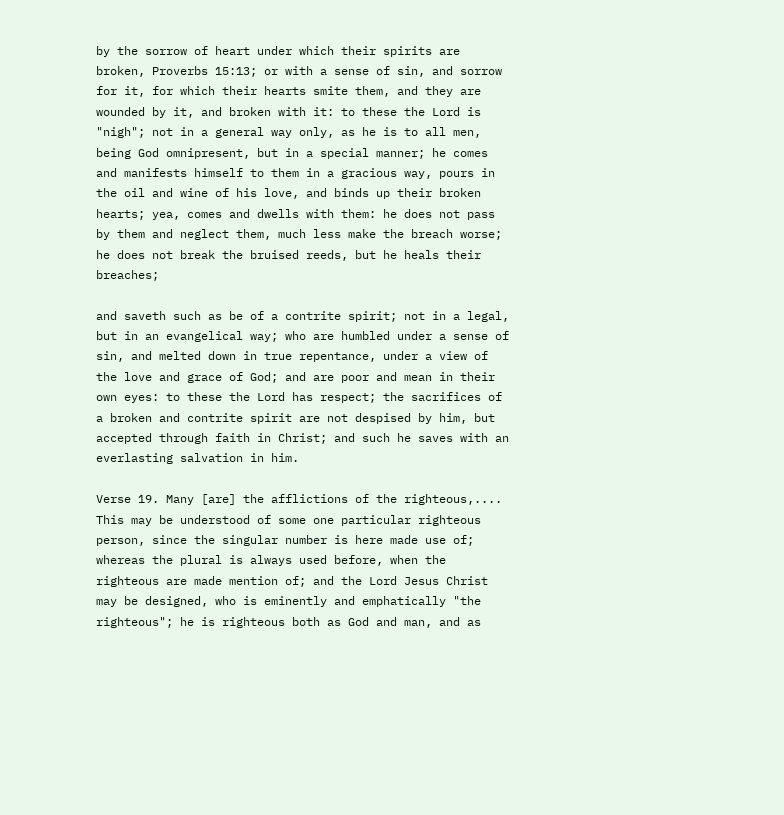by the sorrow of heart under which their spirits are broken, Proverbs 15:13; or with a sense of sin, and sorrow for it, for which their hearts smite them, and they are wounded by it, and broken with it: to these the Lord is "nigh"; not in a general way only, as he is to all men, being God omnipresent, but in a special manner; he comes and manifests himself to them in a gracious way, pours in the oil and wine of his love, and binds up their broken hearts; yea, comes and dwells with them: he does not pass by them and neglect them, much less make the breach worse; he does not break the bruised reeds, but he heals their breaches;

and saveth such as be of a contrite spirit; not in a legal, but in an evangelical way; who are humbled under a sense of sin, and melted down in true repentance, under a view of the love and grace of God; and are poor and mean in their own eyes: to these the Lord has respect; the sacrifices of a broken and contrite spirit are not despised by him, but accepted through faith in Christ; and such he saves with an everlasting salvation in him.

Verse 19. Many [are] the afflictions of the righteous,.... This may be understood of some one particular righteous person, since the singular number is here made use of; whereas the plural is always used before, when the righteous are made mention of; and the Lord Jesus Christ may be designed, who is eminently and emphatically "the righteous"; he is righteous both as God and man, and as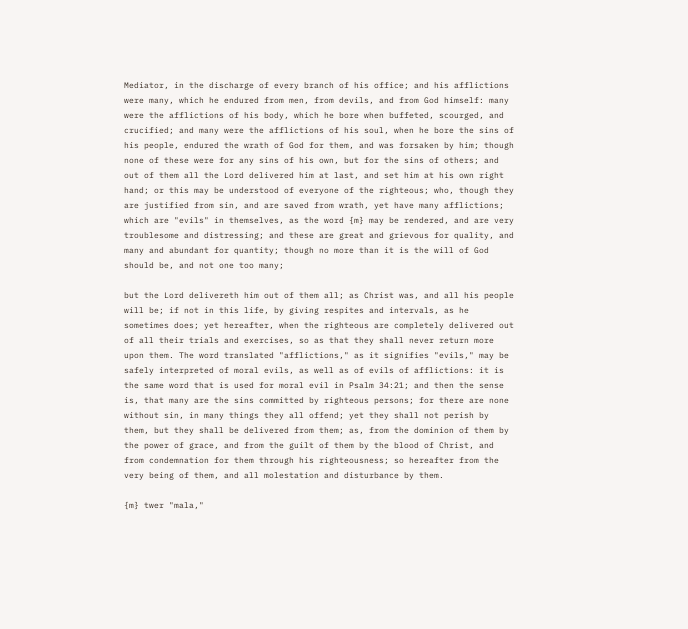Mediator, in the discharge of every branch of his office; and his afflictions were many, which he endured from men, from devils, and from God himself: many were the afflictions of his body, which he bore when buffeted, scourged, and crucified; and many were the afflictions of his soul, when he bore the sins of his people, endured the wrath of God for them, and was forsaken by him; though none of these were for any sins of his own, but for the sins of others; and out of them all the Lord delivered him at last, and set him at his own right hand; or this may be understood of everyone of the righteous; who, though they are justified from sin, and are saved from wrath, yet have many afflictions; which are "evils" in themselves, as the word {m} may be rendered, and are very troublesome and distressing; and these are great and grievous for quality, and many and abundant for quantity; though no more than it is the will of God should be, and not one too many;

but the Lord delivereth him out of them all; as Christ was, and all his people will be; if not in this life, by giving respites and intervals, as he sometimes does; yet hereafter, when the righteous are completely delivered out of all their trials and exercises, so as that they shall never return more upon them. The word translated "afflictions," as it signifies "evils," may be safely interpreted of moral evils, as well as of evils of afflictions: it is the same word that is used for moral evil in Psalm 34:21; and then the sense is, that many are the sins committed by righteous persons; for there are none without sin, in many things they all offend; yet they shall not perish by them, but they shall be delivered from them; as, from the dominion of them by the power of grace, and from the guilt of them by the blood of Christ, and from condemnation for them through his righteousness; so hereafter from the very being of them, and all molestation and disturbance by them.

{m} twer "mala,"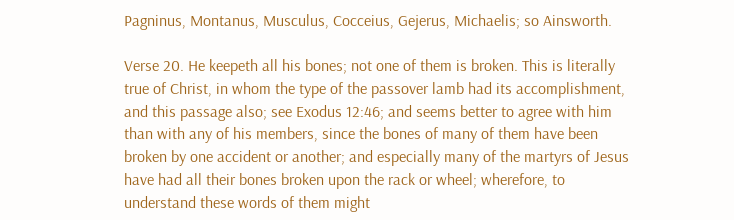Pagninus, Montanus, Musculus, Cocceius, Gejerus, Michaelis; so Ainsworth.

Verse 20. He keepeth all his bones; not one of them is broken. This is literally true of Christ, in whom the type of the passover lamb had its accomplishment, and this passage also; see Exodus 12:46; and seems better to agree with him than with any of his members, since the bones of many of them have been broken by one accident or another; and especially many of the martyrs of Jesus have had all their bones broken upon the rack or wheel; wherefore, to understand these words of them might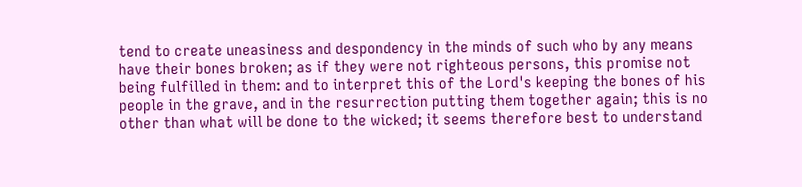tend to create uneasiness and despondency in the minds of such who by any means have their bones broken; as if they were not righteous persons, this promise not being fulfilled in them: and to interpret this of the Lord's keeping the bones of his people in the grave, and in the resurrection putting them together again; this is no other than what will be done to the wicked; it seems therefore best to understand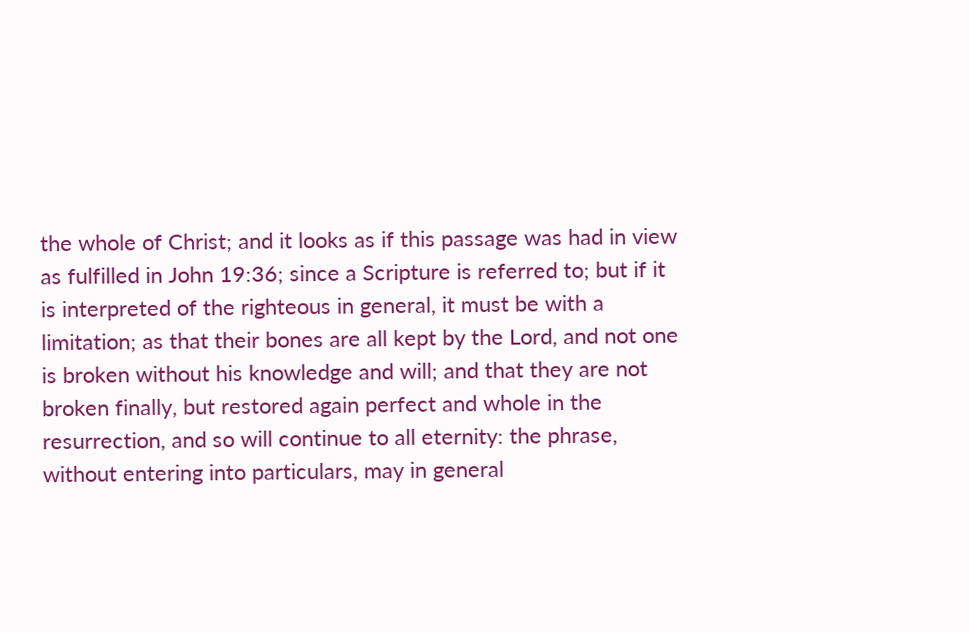the whole of Christ; and it looks as if this passage was had in view as fulfilled in John 19:36; since a Scripture is referred to; but if it is interpreted of the righteous in general, it must be with a limitation; as that their bones are all kept by the Lord, and not one is broken without his knowledge and will; and that they are not broken finally, but restored again perfect and whole in the resurrection, and so will continue to all eternity: the phrase, without entering into particulars, may in general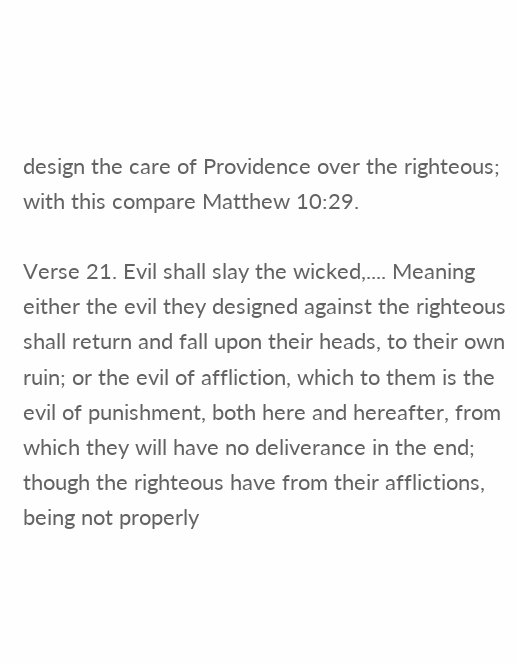design the care of Providence over the righteous; with this compare Matthew 10:29.

Verse 21. Evil shall slay the wicked,.... Meaning either the evil they designed against the righteous shall return and fall upon their heads, to their own ruin; or the evil of affliction, which to them is the evil of punishment, both here and hereafter, from which they will have no deliverance in the end; though the righteous have from their afflictions, being not properly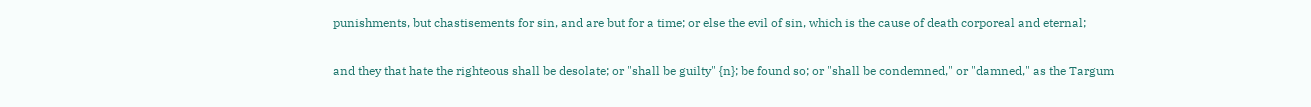punishments, but chastisements for sin, and are but for a time; or else the evil of sin, which is the cause of death corporeal and eternal;

and they that hate the righteous shall be desolate; or "shall be guilty" {n}; be found so; or "shall be condemned," or "damned," as the Targum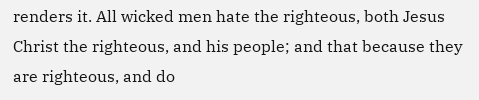renders it. All wicked men hate the righteous, both Jesus Christ the righteous, and his people; and that because they are righteous, and do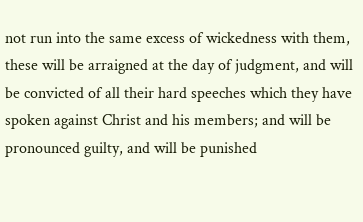not run into the same excess of wickedness with them, these will be arraigned at the day of judgment, and will be convicted of all their hard speeches which they have spoken against Christ and his members; and will be pronounced guilty, and will be punished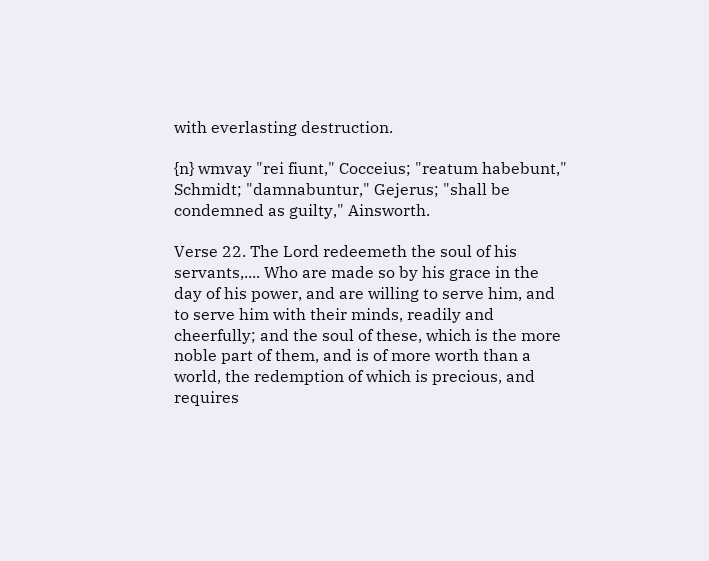with everlasting destruction.

{n} wmvay "rei fiunt," Cocceius; "reatum habebunt," Schmidt; "damnabuntur," Gejerus; "shall be condemned as guilty," Ainsworth.

Verse 22. The Lord redeemeth the soul of his servants,.... Who are made so by his grace in the day of his power, and are willing to serve him, and to serve him with their minds, readily and cheerfully; and the soul of these, which is the more noble part of them, and is of more worth than a world, the redemption of which is precious, and requires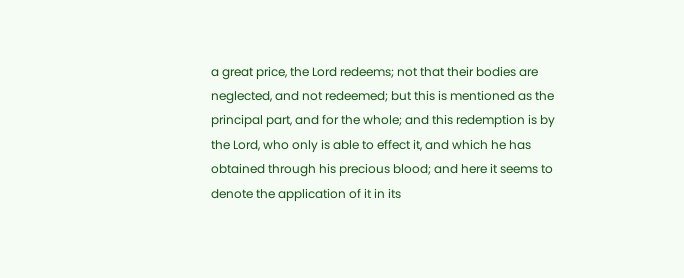a great price, the Lord redeems; not that their bodies are neglected, and not redeemed; but this is mentioned as the principal part, and for the whole; and this redemption is by the Lord, who only is able to effect it, and which he has obtained through his precious blood; and here it seems to denote the application of it in its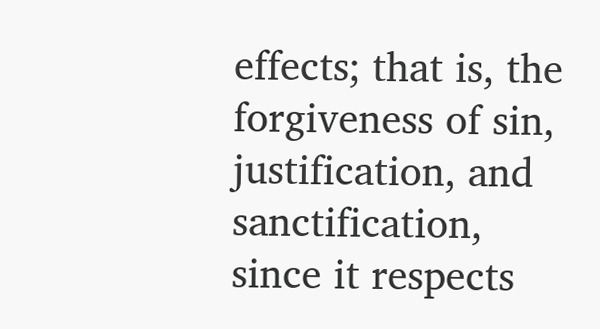effects; that is, the forgiveness of sin, justification, and sanctification, since it respects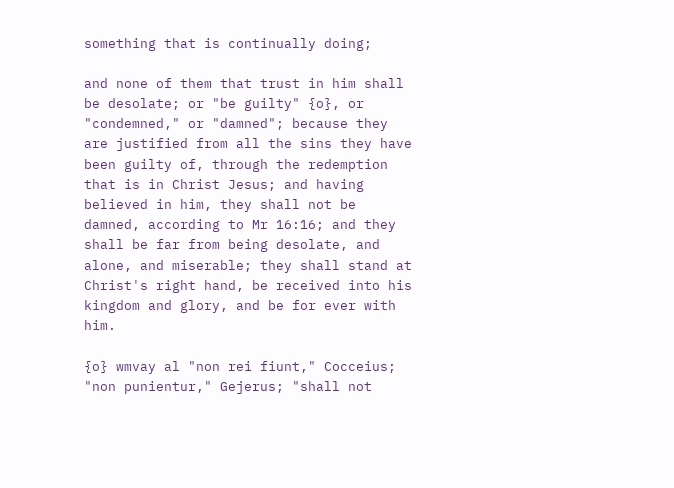something that is continually doing;

and none of them that trust in him shall be desolate; or "be guilty" {o}, or "condemned," or "damned"; because they are justified from all the sins they have been guilty of, through the redemption that is in Christ Jesus; and having believed in him, they shall not be damned, according to Mr 16:16; and they shall be far from being desolate, and alone, and miserable; they shall stand at Christ's right hand, be received into his kingdom and glory, and be for ever with him.

{o} wmvay al "non rei fiunt," Cocceius; "non punientur," Gejerus; "shall not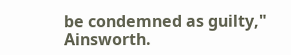be condemned as guilty," Ainsworth.